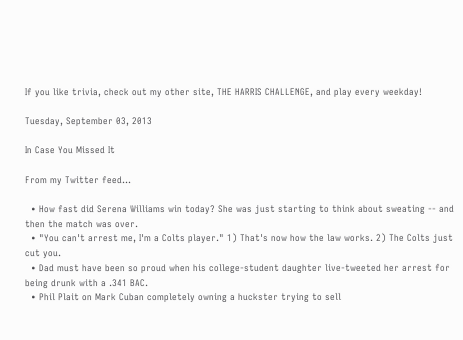If you like trivia, check out my other site, THE HARRIS CHALLENGE, and play every weekday!

Tuesday, September 03, 2013

In Case You Missed It

From my Twitter feed...

  • How fast did Serena Williams win today? She was just starting to think about sweating -- and then the match was over.
  • "You can't arrest me, I'm a Colts player." 1) That's now how the law works. 2) The Colts just cut you.
  • Dad must have been so proud when his college-student daughter live-tweeted her arrest for being drunk with a .341 BAC.
  • Phil Plait on Mark Cuban completely owning a huckster trying to sell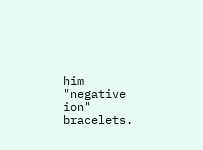him "negative ion" bracelets.